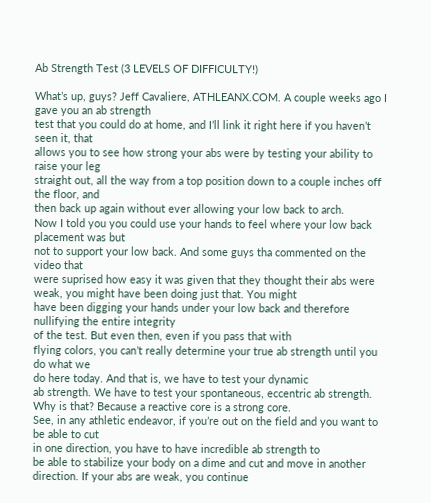Ab Strength Test (3 LEVELS OF DIFFICULTY!)

What’s up, guys? Jeff Cavaliere, ATHLEANX.COM. A couple weeks ago I gave you an ab strength
test that you could do at home, and I’ll link it right here if you haven’t seen it, that
allows you to see how strong your abs were by testing your ability to raise your leg
straight out, all the way from a top position down to a couple inches off the floor, and
then back up again without ever allowing your low back to arch.
Now I told you you could use your hands to feel where your low back placement was but
not to support your low back. And some guys tha commented on the video that
were suprised how easy it was given that they thought their abs were weak, you might have been doing just that. You might
have been digging your hands under your low back and therefore nullifying the entire integrity
of the test. But even then, even if you pass that with
flying colors, you can’t really determine your true ab strength until you do what we
do here today. And that is, we have to test your dynamic
ab strength. We have to test your spontaneous, eccentric ab strength. Why is that? Because a reactive core is a strong core.
See, in any athletic endeavor, if you’re out on the field and you want to be able to cut
in one direction, you have to have incredible ab strength to
be able to stabilize your body on a dime and cut and move in another direction. If your abs are weak, you continue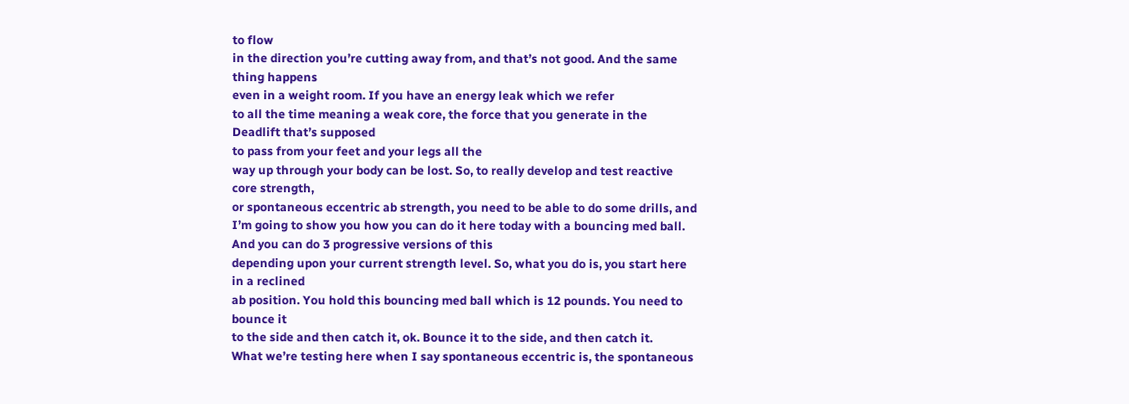to flow
in the direction you’re cutting away from, and that’s not good. And the same thing happens
even in a weight room. If you have an energy leak which we refer
to all the time meaning a weak core, the force that you generate in the Deadlift that’s supposed
to pass from your feet and your legs all the
way up through your body can be lost. So, to really develop and test reactive core strength,
or spontaneous eccentric ab strength, you need to be able to do some drills, and
I’m going to show you how you can do it here today with a bouncing med ball. And you can do 3 progressive versions of this
depending upon your current strength level. So, what you do is, you start here in a reclined
ab position. You hold this bouncing med ball which is 12 pounds. You need to bounce it
to the side and then catch it, ok. Bounce it to the side, and then catch it.
What we’re testing here when I say spontaneous eccentric is, the spontaneous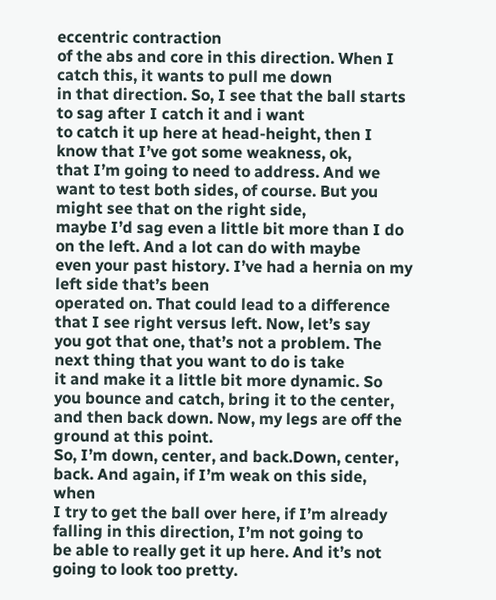eccentric contraction
of the abs and core in this direction. When I catch this, it wants to pull me down
in that direction. So, I see that the ball starts to sag after I catch it and i want
to catch it up here at head-height, then I know that I’ve got some weakness, ok,
that I’m going to need to address. And we want to test both sides, of course. But you might see that on the right side,
maybe I’d sag even a little bit more than I do on the left. And a lot can do with maybe
even your past history. I’ve had a hernia on my left side that’s been
operated on. That could lead to a difference that I see right versus left. Now, let’s say
you got that one, that’s not a problem. The next thing that you want to do is take
it and make it a little bit more dynamic. So you bounce and catch, bring it to the center,
and then back down. Now, my legs are off the ground at this point.
So, I’m down, center, and back.Down, center, back. And again, if I’m weak on this side, when
I try to get the ball over here, if I’m already falling in this direction, I’m not going to
be able to really get it up here. And it’s not going to look too pretty.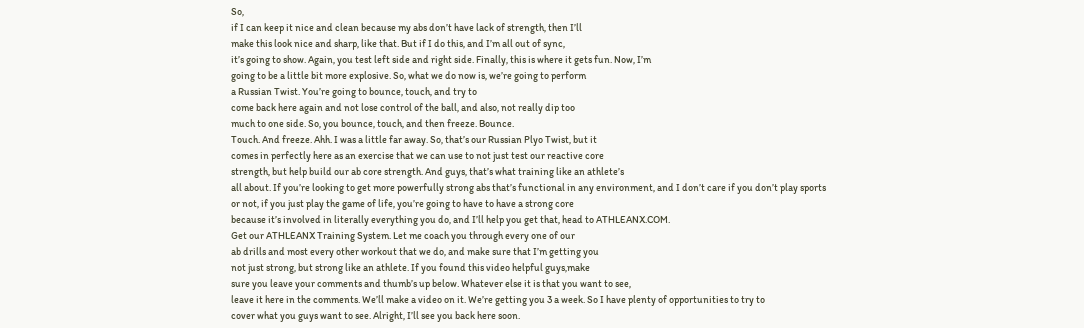So,
if I can keep it nice and clean because my abs don’t have lack of strength, then I’ll
make this look nice and sharp, like that. But if I do this, and I’m all out of sync,
it’s going to show. Again, you test left side and right side. Finally, this is where it gets fun. Now, I’m
going to be a little bit more explosive. So, what we do now is, we’re going to perform
a Russian Twist. You’re going to bounce, touch, and try to
come back here again and not lose control of the ball, and also, not really dip too
much to one side. So, you bounce, touch, and then freeze. Bounce.
Touch. And freeze. Ahh. I was a little far away. So, that’s our Russian Plyo Twist, but it
comes in perfectly here as an exercise that we can use to not just test our reactive core
strength, but help build our ab core strength. And guys, that’s what training like an athlete’s
all about. If you’re looking to get more powerfully strong abs that’s functional in any environment, and I don’t care if you don’t play sports
or not, if you just play the game of life, you’re going to have to have a strong core
because it’s involved in literally everything you do, and I’ll help you get that, head to ATHLEANX.COM.
Get our ATHLEANX Training System. Let me coach you through every one of our
ab drills and most every other workout that we do, and make sure that I’m getting you
not just strong, but strong like an athlete. If you found this video helpful guys,make
sure you leave your comments and thumb’s up below. Whatever else it is that you want to see,
leave it here in the comments. We’ll make a video on it. We’re getting you 3 a week. So I have plenty of opportunities to try to
cover what you guys want to see. Alright, I’ll see you back here soon.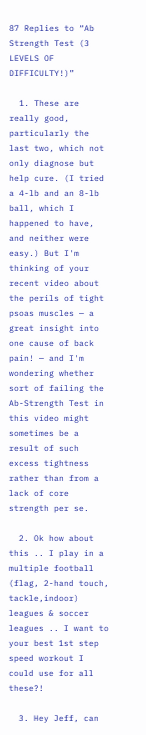87 Replies to “Ab Strength Test (3 LEVELS OF DIFFICULTY!)”

  1. These are really good, particularly the last two, which not only diagnose but help cure. (I tried a 4-lb and an 8-lb ball, which I happened to have, and neither were easy.) But I'm thinking of your recent video about the perils of tight psoas muscles — a great insight into one cause of back pain! — and I'm wondering whether sort of failing the Ab-Strength Test in this video might sometimes be a result of such excess tightness rather than from a lack of core strength per se.

  2. Ok how about this .. I play in a multiple football (flag, 2-hand touch, tackle,indoor) leagues & soccer leagues .. I want to your best 1st step speed workout I could use for all these?!

  3. Hey Jeff, can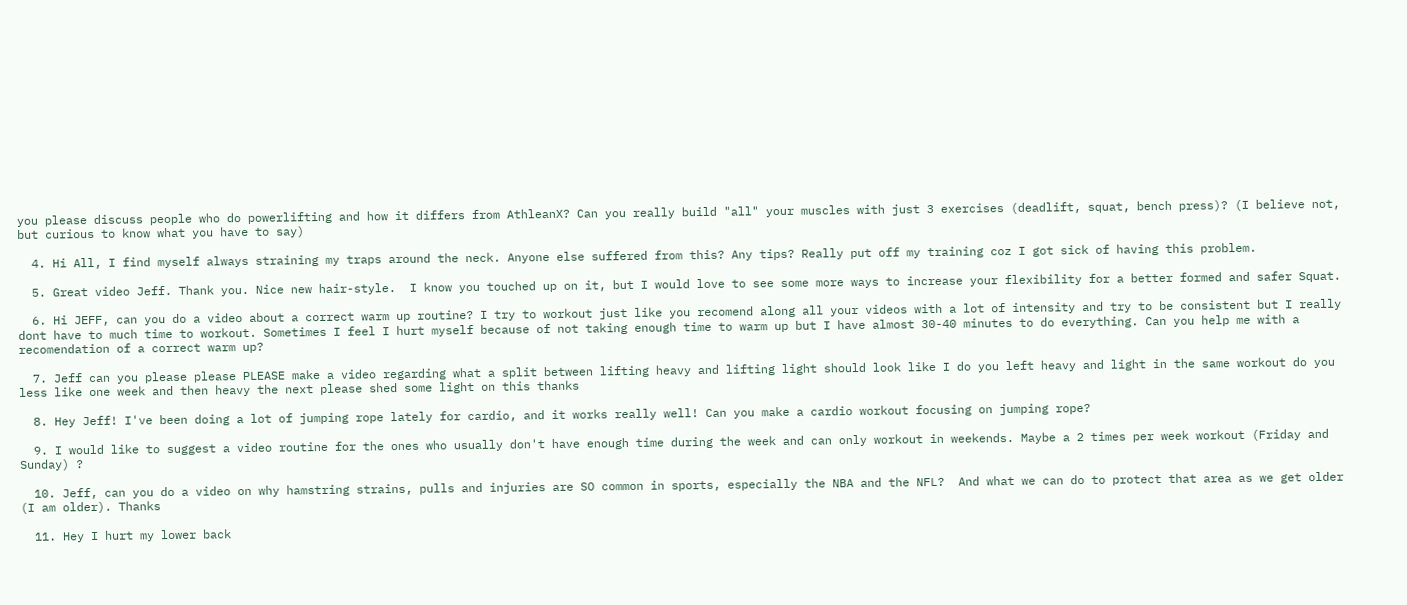you please discuss people who do powerlifting and how it differs from AthleanX? Can you really build "all" your muscles with just 3 exercises (deadlift, squat, bench press)? (I believe not, but curious to know what you have to say)

  4. Hi All, I find myself always straining my traps around the neck. Anyone else suffered from this? Any tips? Really put off my training coz I got sick of having this problem.

  5. Great video Jeff. Thank you. Nice new hair-style.  I know you touched up on it, but I would love to see some more ways to increase your flexibility for a better formed and safer Squat.

  6. Hi JEFF, can you do a video about a correct warm up routine? I try to workout just like you recomend along all your videos with a lot of intensity and try to be consistent but I really dont have to much time to workout. Sometimes I feel I hurt myself because of not taking enough time to warm up but I have almost 30-40 minutes to do everything. Can you help me with a recomendation of a correct warm up?

  7. Jeff can you please please PLEASE make a video regarding what a split between lifting heavy and lifting light should look like I do you left heavy and light in the same workout do you less like one week and then heavy the next please shed some light on this thanks

  8. Hey Jeff! I've been doing a lot of jumping rope lately for cardio, and it works really well! Can you make a cardio workout focusing on jumping rope?

  9. I would like to suggest a video routine for the ones who usually don't have enough time during the week and can only workout in weekends. Maybe a 2 times per week workout (Friday and Sunday) ?

  10. Jeff, can you do a video on why hamstring strains, pulls and injuries are SO common in sports, especially the NBA and the NFL?  And what we can do to protect that area as we get older (I am older). Thanks

  11. Hey I hurt my lower back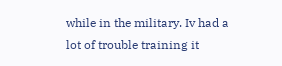while in the military. Iv had a lot of trouble training it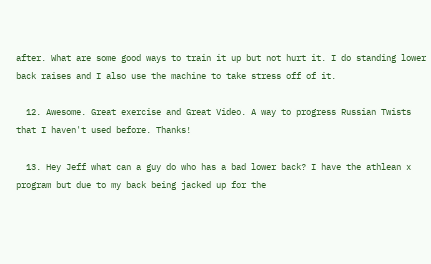after. What are some good ways to train it up but not hurt it. I do standing lower back raises and I also use the machine to take stress off of it.

  12. Awesome. Great exercise and Great Video. A way to progress Russian Twists that I haven't used before. Thanks!

  13. Hey Jeff what can a guy do who has a bad lower back? I have the athlean x program but due to my back being jacked up for the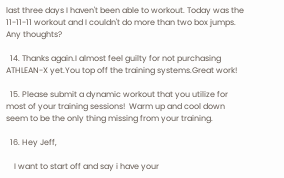last three days I haven't been able to workout. Today was the 11-11-11 workout and I couldn't do more than two box jumps. Any thoughts?

  14. Thanks again.I almost feel guilty for not purchasing ATHLEAN-X yet.You top off the training systems.Great work!

  15. Please submit a dynamic workout that you utilize for most of your training sessions!  Warm up and cool down seem to be the only thing missing from your training.

  16. Hey Jeff,

    I want to start off and say i have your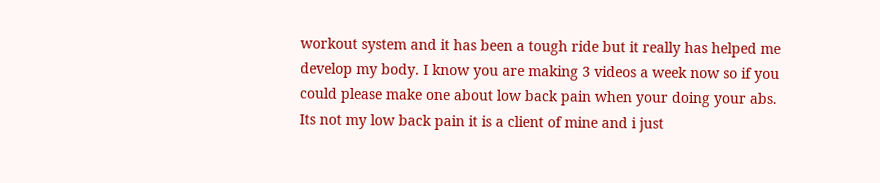workout system and it has been a tough ride but it really has helped me develop my body. I know you are making 3 videos a week now so if you could please make one about low back pain when your doing your abs. Its not my low back pain it is a client of mine and i just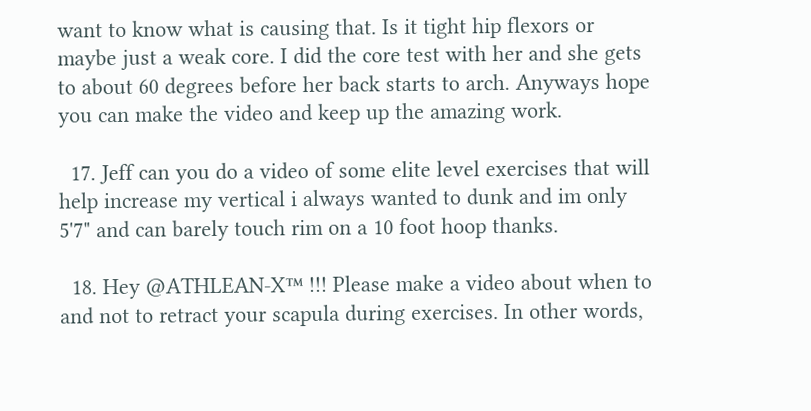want to know what is causing that. Is it tight hip flexors or maybe just a weak core. I did the core test with her and she gets to about 60 degrees before her back starts to arch. Anyways hope you can make the video and keep up the amazing work.

  17. Jeff can you do a video of some elite level exercises that will help increase my vertical i always wanted to dunk and im only 5'7" and can barely touch rim on a 10 foot hoop thanks.

  18. Hey @ATHLEAN-X™ !!! Please make a video about when to and not to retract your scapula during exercises. In other words,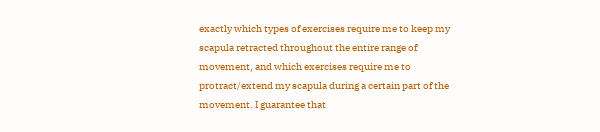exactly which types of exercises require me to keep my scapula retracted throughout the entire range of movement, and which exercises require me to protract/extend my scapula during a certain part of the movement. I guarantee that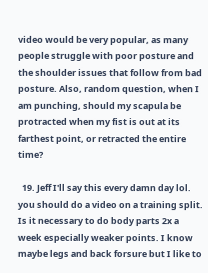video would be very popular, as many people struggle with poor posture and the shoulder issues that follow from bad posture. Also, random question, when I am punching, should my scapula be protracted when my fist is out at its farthest point, or retracted the entire time?

  19. Jeff I'll say this every damn day lol. you should do a video on a training split. Is it necessary to do body parts 2x a week especially weaker points. I know maybe legs and back forsure but I like to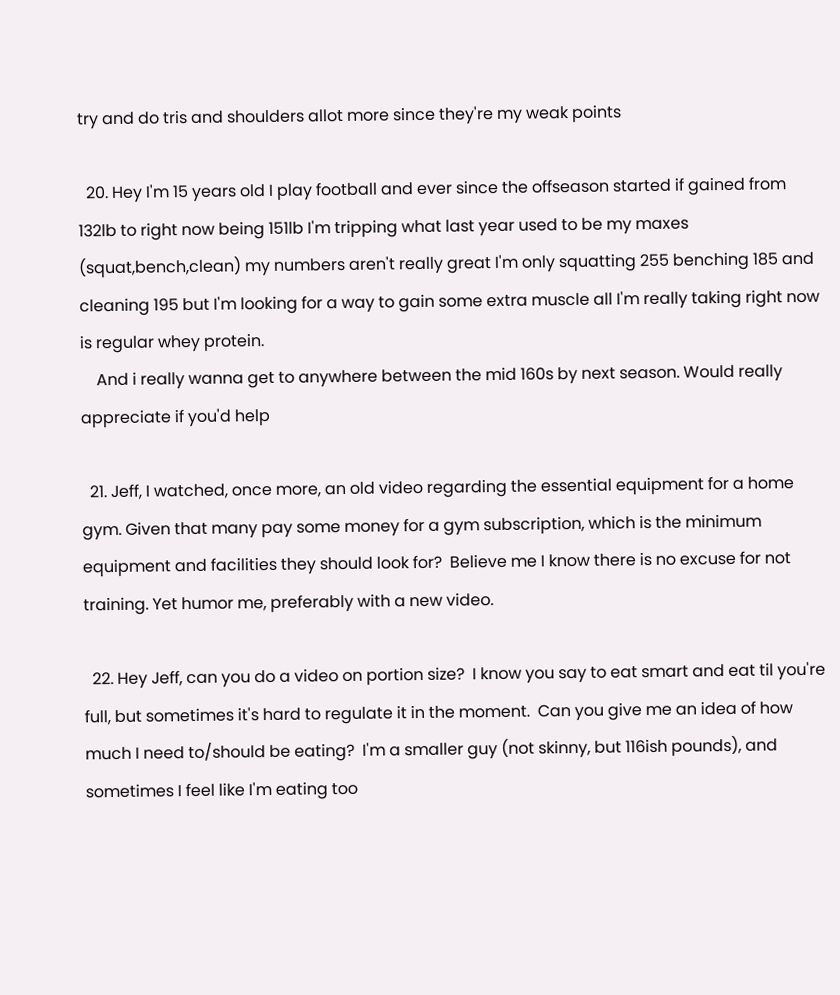try and do tris and shoulders allot more since they're my weak points

  20. Hey I'm 15 years old I play football and ever since the offseason started if gained from 132lb to right now being 151lb I'm tripping what last year used to be my maxes (squat,bench,clean) my numbers aren't really great I'm only squatting 255 benching 185 and cleaning 195 but I'm looking for a way to gain some extra muscle all I'm really taking right now is regular whey protein.
    And i really wanna get to anywhere between the mid 160s by next season. Would really appreciate if you'd help

  21. Jeff, I watched, once more, an old video regarding the essential equipment for a home gym. Given that many pay some money for a gym subscription, which is the minimum equipment and facilities they should look for?  Believe me I know there is no excuse for not training. Yet humor me, preferably with a new video.

  22. Hey Jeff, can you do a video on portion size?  I know you say to eat smart and eat til you're full, but sometimes it's hard to regulate it in the moment.  Can you give me an idea of how much I need to/should be eating?  I'm a smaller guy (not skinny, but 116ish pounds), and sometimes I feel like I'm eating too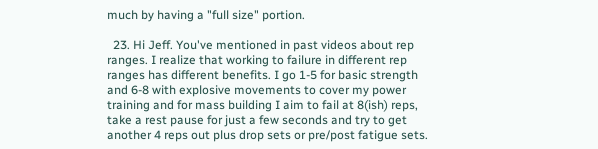much by having a "full size" portion.

  23. Hi Jeff. You've mentioned in past videos about rep ranges. I realize that working to failure in different rep ranges has different benefits. I go 1-5 for basic strength and 6-8 with explosive movements to cover my power training and for mass building I aim to fail at 8(ish) reps, take a rest pause for just a few seconds and try to get another 4 reps out plus drop sets or pre/post fatigue sets.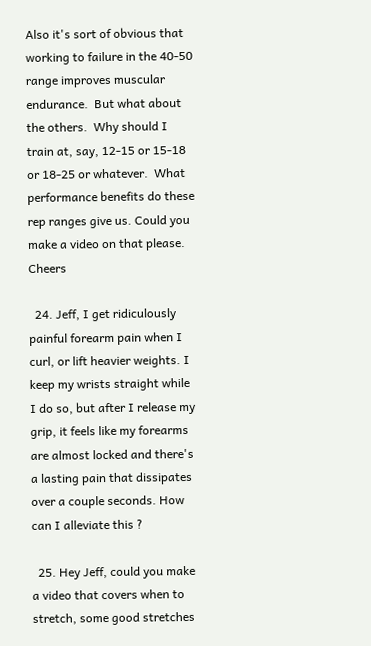Also it's sort of obvious that working to failure in the 40-50 range improves muscular endurance.  But what about the others.  Why should I train at, say, 12-15 or 15-18 or 18-25 or whatever.  What performance benefits do these rep ranges give us. Could you make a video on that please.  Cheers

  24. Jeff, I get ridiculously painful forearm pain when I curl, or lift heavier weights. I keep my wrists straight while I do so, but after I release my grip, it feels like my forearms are almost locked and there's a lasting pain that dissipates over a couple seconds. How can I alleviate this ?

  25. Hey Jeff, could you make a video that covers when to stretch, some good stretches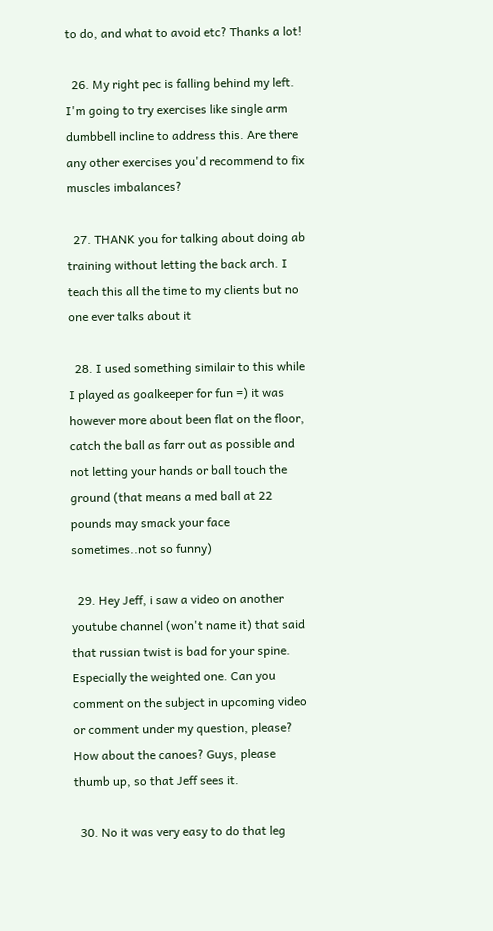to do, and what to avoid etc? Thanks a lot!

  26. My right pec is falling behind my left. I'm going to try exercises like single arm dumbbell incline to address this. Are there any other exercises you'd recommend to fix muscles imbalances?

  27. THANK you for talking about doing ab training without letting the back arch. I teach this all the time to my clients but no one ever talks about it

  28. I used something similair to this while I played as goalkeeper for fun =) it was however more about been flat on the floor, catch the ball as farr out as possible and not letting your hands or ball touch the ground (that means a med ball at 22 pounds may smack your face sometimes..not so funny)

  29. Hey Jeff, i saw a video on another youtube channel (won't name it) that said that russian twist is bad for your spine. Especially the weighted one. Can you comment on the subject in upcoming video or comment under my question, please? How about the canoes? Guys, please thumb up, so that Jeff sees it.

  30. No it was very easy to do that leg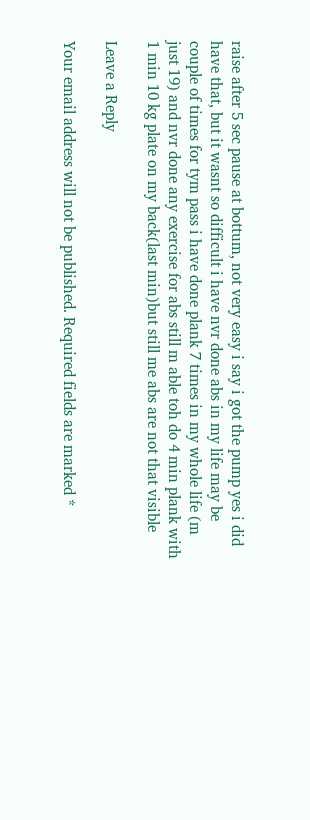raise after 5 sec pause at bottum, not very easy i say i got the pump yes i did have that, but it wasnt so difficult i have nvr done abs in my life may be couple of times for tym pass i have done plank 7 times in my whole life (m just 19) and nvr done any exercise for abs still m able toh do 4 min plank with 1 min 10 kg plate on my back(last min)but still me abs are not that visible

Leave a Reply

Your email address will not be published. Required fields are marked *